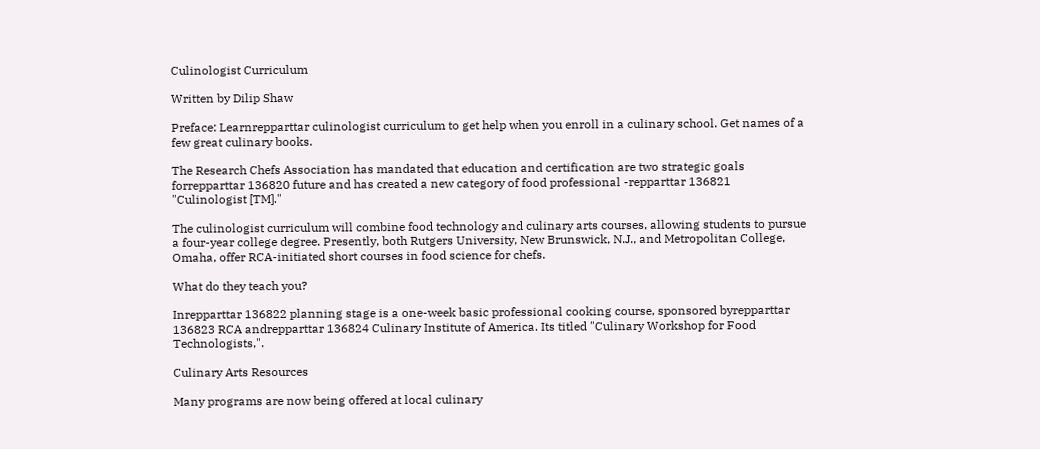Culinologist Curriculum

Written by Dilip Shaw

Preface: Learnrepparttar culinologist curriculum to get help when you enroll in a culinary school. Get names of a few great culinary books.

The Research Chefs Association has mandated that education and certification are two strategic goals forrepparttar 136820 future and has created a new category of food professional -repparttar 136821 "Culinologist [TM]."

The culinologist curriculum will combine food technology and culinary arts courses, allowing students to pursue a four-year college degree. Presently, both Rutgers University, New Brunswick, N.J., and Metropolitan College, Omaha, offer RCA-initiated short courses in food science for chefs.

What do they teach you?

Inrepparttar 136822 planning stage is a one-week basic professional cooking course, sponsored byrepparttar 136823 RCA andrepparttar 136824 Culinary Institute of America. Its titled "Culinary Workshop for Food Technologists,".

Culinary Arts Resources

Many programs are now being offered at local culinary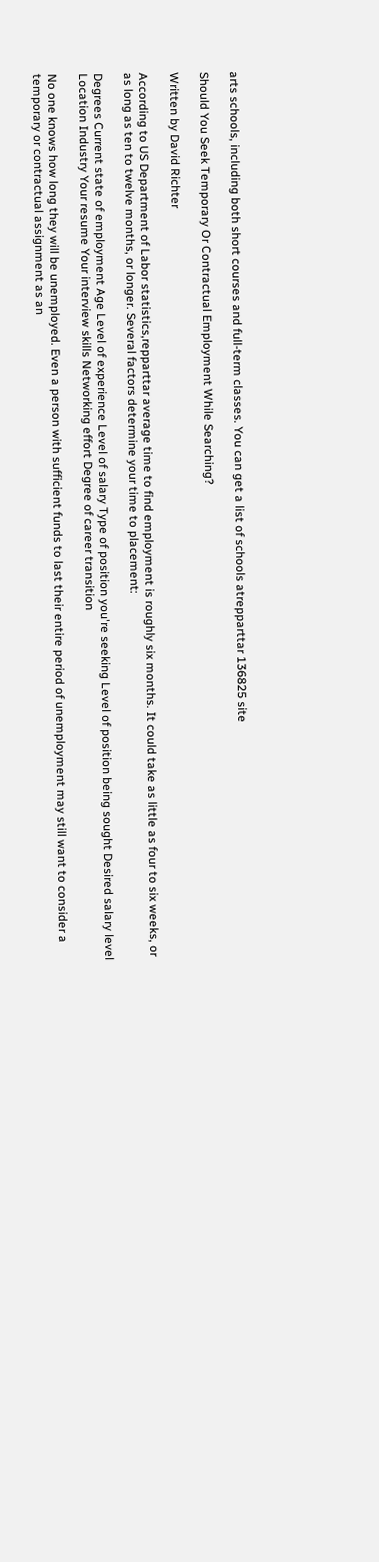arts schools, including both short courses and full-term classes. You can get a list of schools atrepparttar 136825 site

Should You Seek Temporary Or Contractual Employment While Searching?

Written by David Richter

According to US Department of Labor statistics,repparttar average time to find employment is roughly six months. It could take as little as four to six weeks, or as long as ten to twelve months, or longer. Several factors determine your time to placement:

Degrees Current state of employment Age Level of experience Level of salary Type of position you're seeking Level of position being sought Desired salary level Location Industry Your resume Your interview skills Networking effort Degree of career transition

No one knows how long they will be unemployed. Even a person with sufficient funds to last their entire period of unemployment may still want to consider a temporary or contractual assignment as an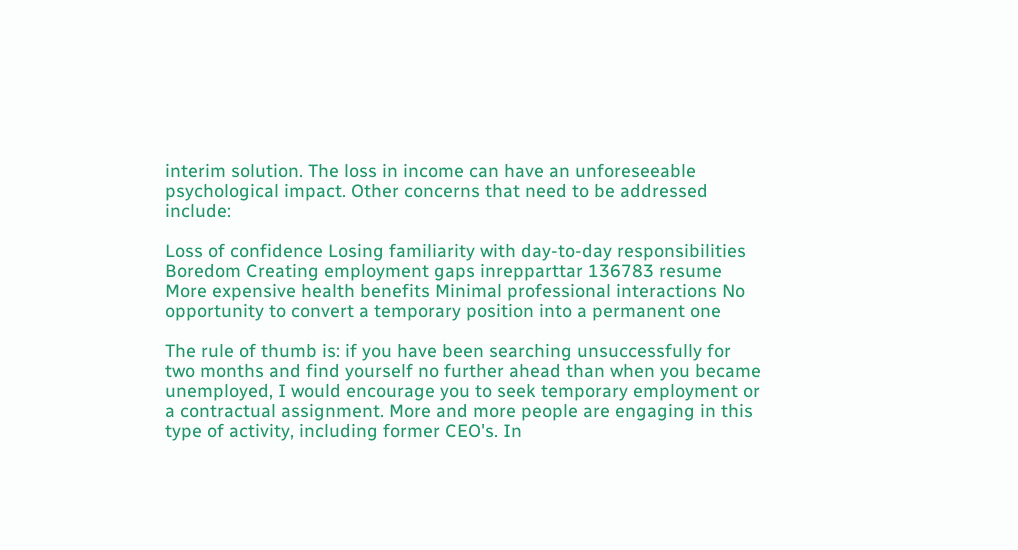interim solution. The loss in income can have an unforeseeable psychological impact. Other concerns that need to be addressed include:

Loss of confidence Losing familiarity with day-to-day responsibilities Boredom Creating employment gaps inrepparttar 136783 resume More expensive health benefits Minimal professional interactions No opportunity to convert a temporary position into a permanent one

The rule of thumb is: if you have been searching unsuccessfully for two months and find yourself no further ahead than when you became unemployed, I would encourage you to seek temporary employment or a contractual assignment. More and more people are engaging in this type of activity, including former CEO's. In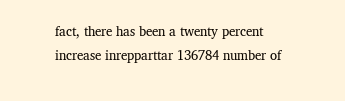fact, there has been a twenty percent increase inrepparttar 136784 number of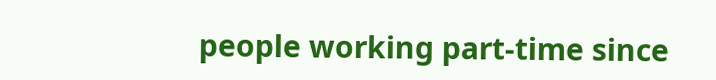people working part-time since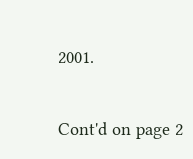2001.

Cont'd on page 2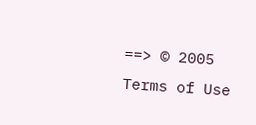==> © 2005
Terms of Use